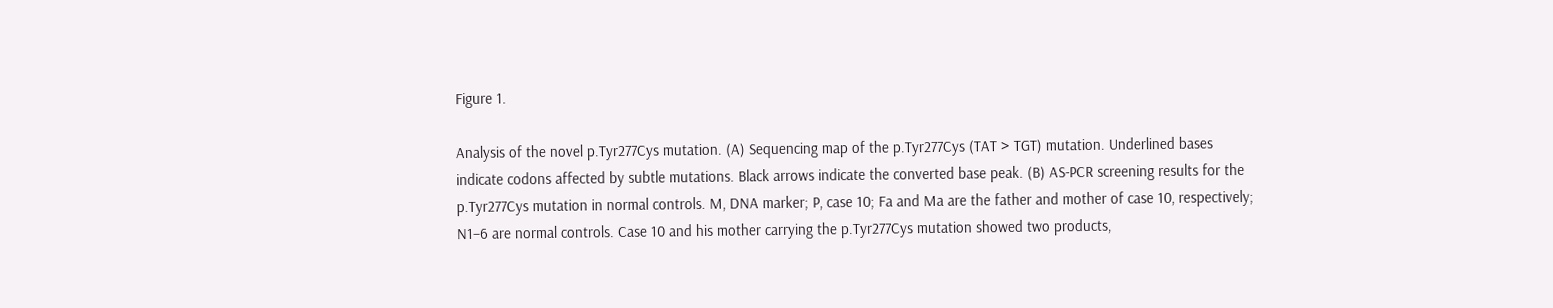Figure 1.

Analysis of the novel p.Tyr277Cys mutation. (A) Sequencing map of the p.Tyr277Cys (TAT > TGT) mutation. Underlined bases indicate codons affected by subtle mutations. Black arrows indicate the converted base peak. (B) AS-PCR screening results for the p.Tyr277Cys mutation in normal controls. M, DNA marker; P, case 10; Fa and Ma are the father and mother of case 10, respectively; N1–6 are normal controls. Case 10 and his mother carrying the p.Tyr277Cys mutation showed two products,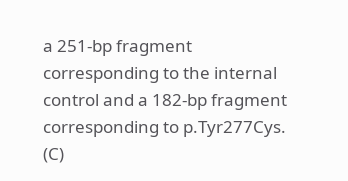a 251-bp fragment corresponding to the internal control and a 182-bp fragment corresponding to p.Tyr277Cys. (C)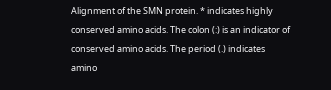Alignment of the SMN protein. * indicates highly conserved amino acids. The colon (:) is an indicator of conserved amino acids. The period (.) indicates amino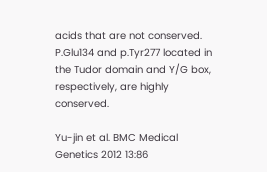acids that are not conserved. P.Glu134 and p.Tyr277 located in the Tudor domain and Y/G box, respectively, are highly conserved.

Yu-jin et al. BMC Medical Genetics 2012 13:86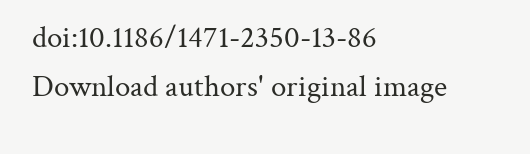doi:10.1186/1471-2350-13-86
Download authors' original image